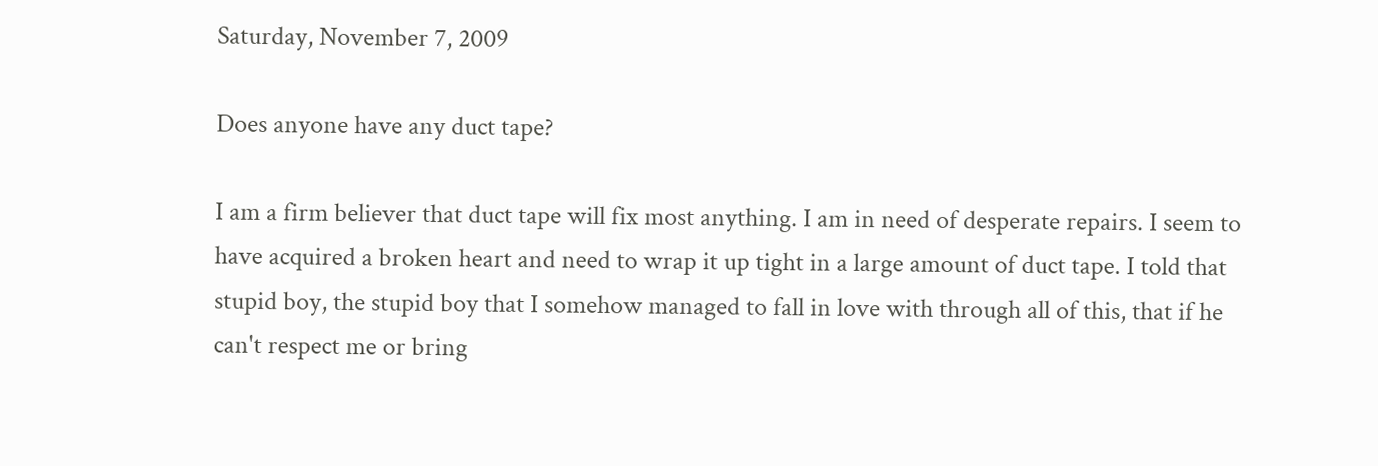Saturday, November 7, 2009

Does anyone have any duct tape?

I am a firm believer that duct tape will fix most anything. I am in need of desperate repairs. I seem to have acquired a broken heart and need to wrap it up tight in a large amount of duct tape. I told that stupid boy, the stupid boy that I somehow managed to fall in love with through all of this, that if he can't respect me or bring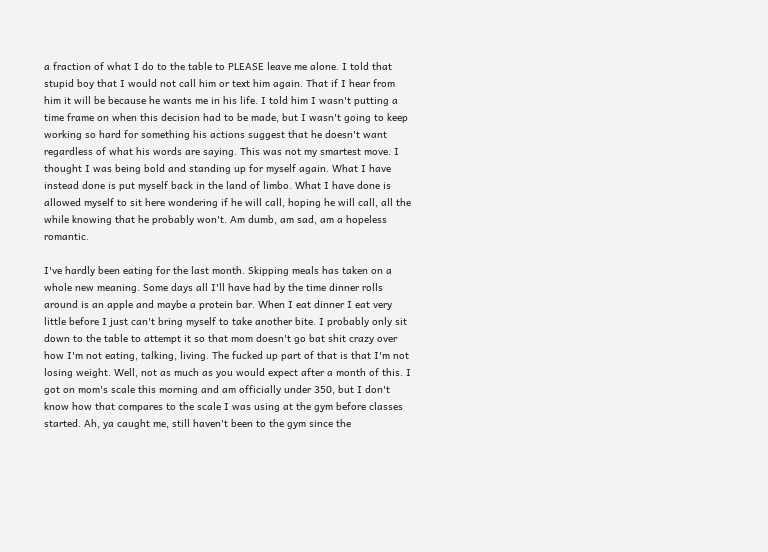a fraction of what I do to the table to PLEASE leave me alone. I told that stupid boy that I would not call him or text him again. That if I hear from him it will be because he wants me in his life. I told him I wasn't putting a time frame on when this decision had to be made, but I wasn't going to keep working so hard for something his actions suggest that he doesn't want regardless of what his words are saying. This was not my smartest move. I thought I was being bold and standing up for myself again. What I have instead done is put myself back in the land of limbo. What I have done is allowed myself to sit here wondering if he will call, hoping he will call, all the while knowing that he probably won't. Am dumb, am sad, am a hopeless romantic.

I've hardly been eating for the last month. Skipping meals has taken on a whole new meaning. Some days all I'll have had by the time dinner rolls around is an apple and maybe a protein bar. When I eat dinner I eat very little before I just can't bring myself to take another bite. I probably only sit down to the table to attempt it so that mom doesn't go bat shit crazy over how I'm not eating, talking, living. The fucked up part of that is that I'm not losing weight. Well, not as much as you would expect after a month of this. I got on mom's scale this morning and am officially under 350, but I don't know how that compares to the scale I was using at the gym before classes started. Ah, ya caught me, still haven't been to the gym since the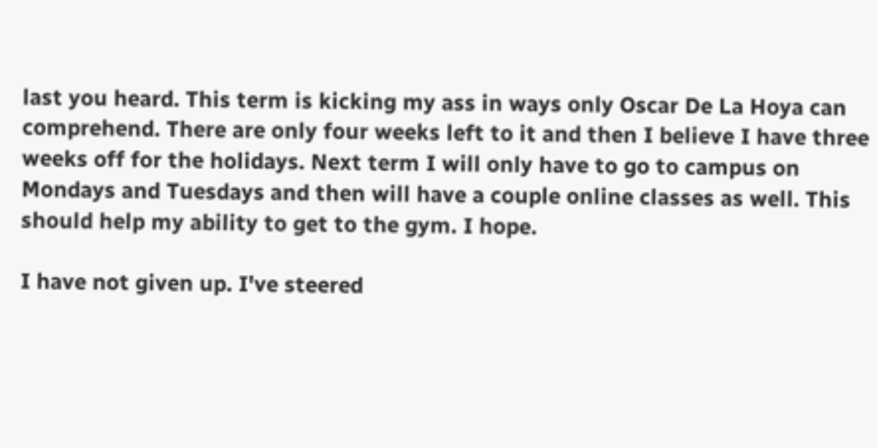last you heard. This term is kicking my ass in ways only Oscar De La Hoya can comprehend. There are only four weeks left to it and then I believe I have three weeks off for the holidays. Next term I will only have to go to campus on Mondays and Tuesdays and then will have a couple online classes as well. This should help my ability to get to the gym. I hope.

I have not given up. I've steered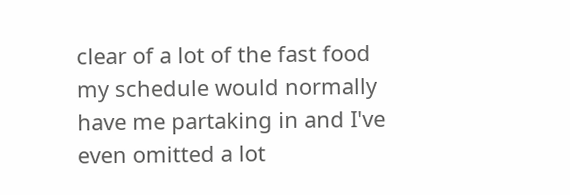clear of a lot of the fast food my schedule would normally have me partaking in and I've even omitted a lot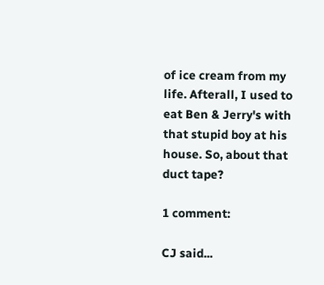of ice cream from my life. Afterall, I used to eat Ben & Jerry's with that stupid boy at his house. So, about that duct tape?

1 comment:

CJ said...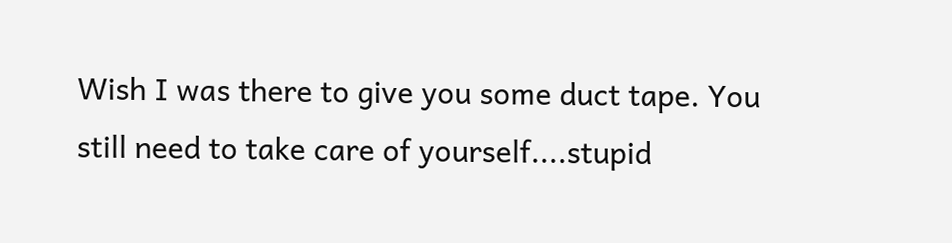Wish I was there to give you some duct tape. You still need to take care of yourself....stupid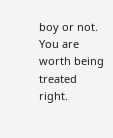boy or not. You are worth being treated right.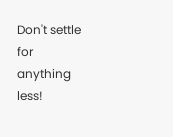Don't settle for anything less!